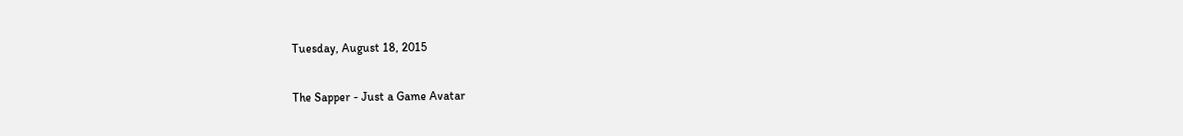Tuesday, August 18, 2015

The Sapper - Just a Game Avatar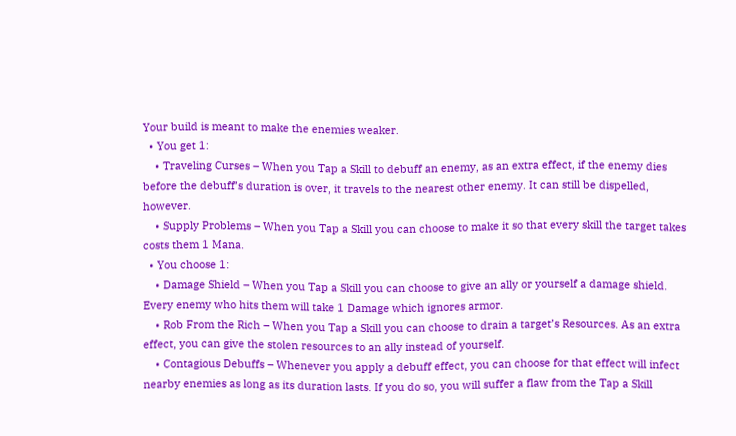Your build is meant to make the enemies weaker.
  • You get 1:
    • Traveling Curses – When you Tap a Skill to debuff an enemy, as an extra effect, if the enemy dies before the debuff’s duration is over, it travels to the nearest other enemy. It can still be dispelled, however.
    • Supply Problems – When you Tap a Skill you can choose to make it so that every skill the target takes costs them 1 Mana.
  • You choose 1:
    • Damage Shield – When you Tap a Skill you can choose to give an ally or yourself a damage shield. Every enemy who hits them will take 1 Damage which ignores armor.
    • Rob From the Rich – When you Tap a Skill you can choose to drain a target’s Resources. As an extra effect, you can give the stolen resources to an ally instead of yourself.
    • Contagious Debuffs – Whenever you apply a debuff effect, you can choose for that effect will infect nearby enemies as long as its duration lasts. If you do so, you will suffer a flaw from the Tap a Skill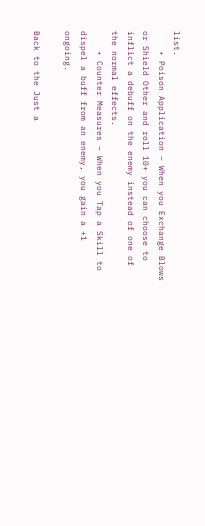list.
    • Poison Application – When you Exchange Blows or Shield Other and roll 10+ you can choose to inflict a debuff on the enemy instead of one of the normal effects.
    • Counter Measures – When you Tap a Skill to dispel a buff from an enemy, you gain a +1 ongoing.

Back to the Just a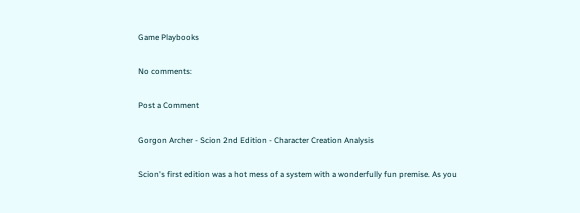Game Playbooks

No comments:

Post a Comment

Gorgon Archer - Scion 2nd Edition - Character Creation Analysis

Scion's first edition was a hot mess of a system with a wonderfully fun premise. As you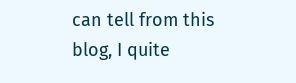can tell from this blog, I quite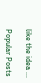like the idea ...

Popular Posts